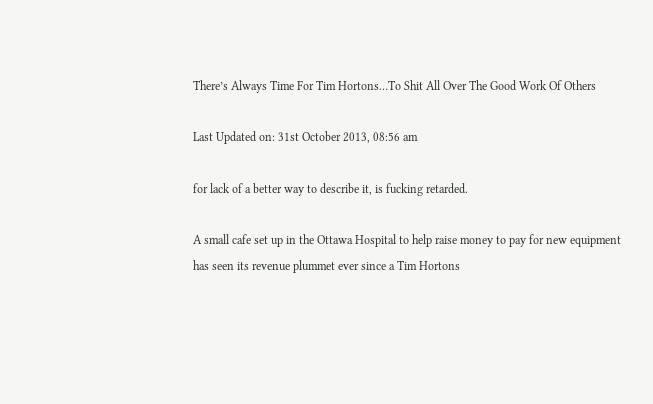There’s Always Time For Tim Hortons…To Shit All Over The Good Work Of Others

Last Updated on: 31st October 2013, 08:56 am

for lack of a better way to describe it, is fucking retarded.

A small cafe set up in the Ottawa Hospital to help raise money to pay for new equipment has seen its revenue plummet ever since a Tim Hortons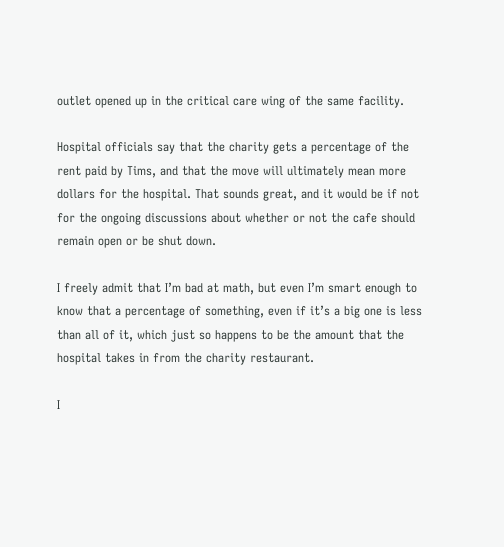outlet opened up in the critical care wing of the same facility.

Hospital officials say that the charity gets a percentage of the rent paid by Tims, and that the move will ultimately mean more dollars for the hospital. That sounds great, and it would be if not for the ongoing discussions about whether or not the cafe should remain open or be shut down.

I freely admit that I’m bad at math, but even I’m smart enough to know that a percentage of something, even if it’s a big one is less than all of it, which just so happens to be the amount that the hospital takes in from the charity restaurant.

I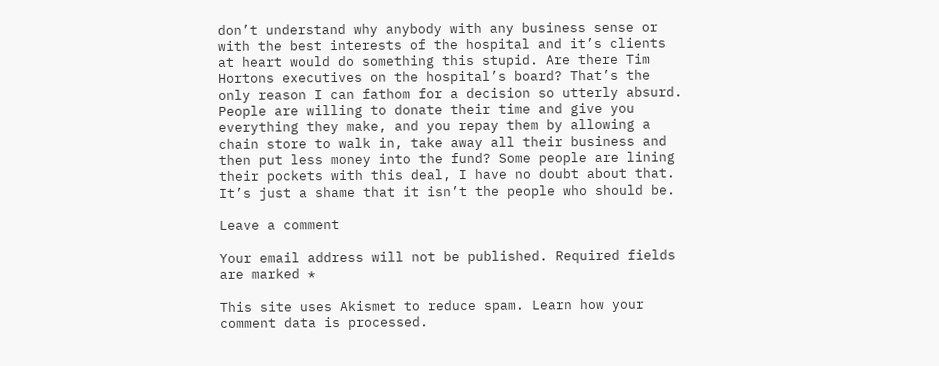don’t understand why anybody with any business sense or with the best interests of the hospital and it’s clients at heart would do something this stupid. Are there Tim Hortons executives on the hospital’s board? That’s the only reason I can fathom for a decision so utterly absurd. People are willing to donate their time and give you everything they make, and you repay them by allowing a chain store to walk in, take away all their business and then put less money into the fund? Some people are lining their pockets with this deal, I have no doubt about that. It’s just a shame that it isn’t the people who should be.

Leave a comment

Your email address will not be published. Required fields are marked *

This site uses Akismet to reduce spam. Learn how your comment data is processed.